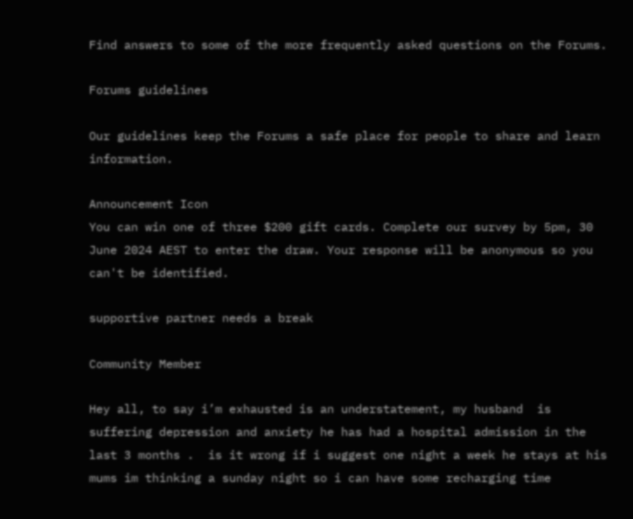Find answers to some of the more frequently asked questions on the Forums.

Forums guidelines

Our guidelines keep the Forums a safe place for people to share and learn information.

Announcement Icon
You can win one of three $200 gift cards. Complete our survey by 5pm, 30 June 2024 AEST to enter the draw. Your response will be anonymous so you can't be identified.

supportive partner needs a break

Community Member

Hey all, to say i’m exhausted is an understatement, my husband  is suffering depression and anxiety he has had a hospital admission in the last 3 months .  is it wrong if i suggest one night a week he stays at his mums im thinking a sunday night so i can have some recharging time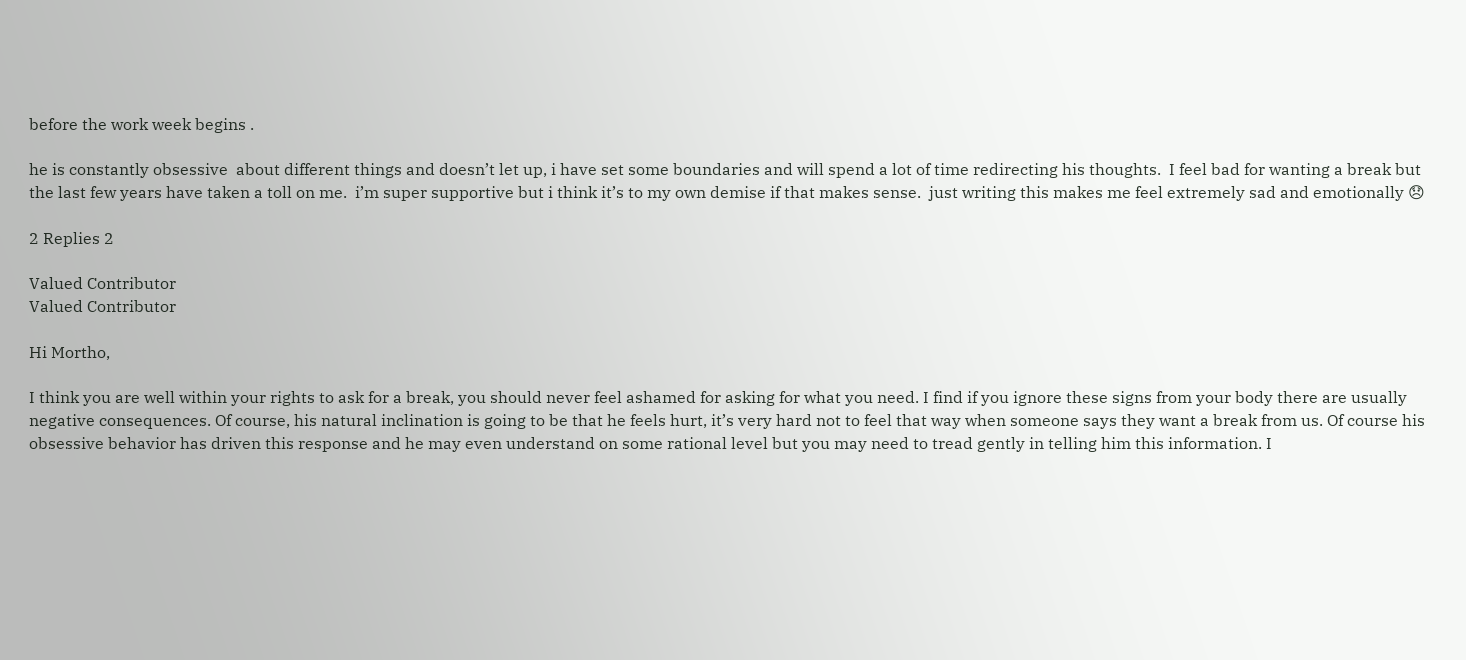before the work week begins .

he is constantly obsessive  about different things and doesn’t let up, i have set some boundaries and will spend a lot of time redirecting his thoughts.  I feel bad for wanting a break but the last few years have taken a toll on me.  i’m super supportive but i think it’s to my own demise if that makes sense.  just writing this makes me feel extremely sad and emotionally 😞

2 Replies 2

Valued Contributor
Valued Contributor

Hi Mortho,

I think you are well within your rights to ask for a break, you should never feel ashamed for asking for what you need. I find if you ignore these signs from your body there are usually negative consequences. Of course, his natural inclination is going to be that he feels hurt, it’s very hard not to feel that way when someone says they want a break from us. Of course his obsessive behavior has driven this response and he may even understand on some rational level but you may need to tread gently in telling him this information. I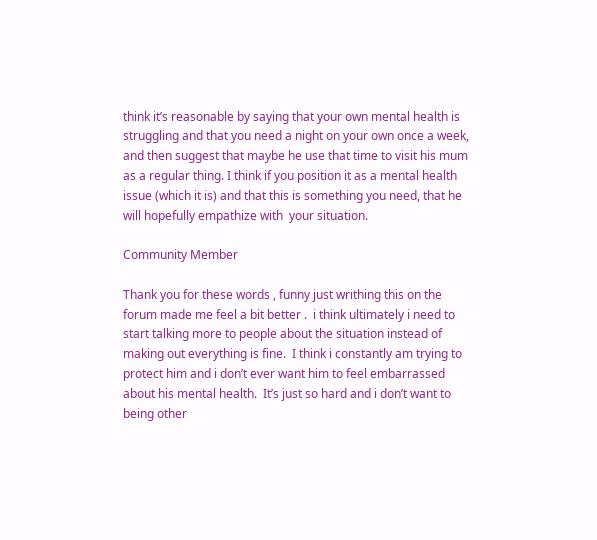think it’s reasonable by saying that your own mental health is struggling and that you need a night on your own once a week, and then suggest that maybe he use that time to visit his mum as a regular thing. I think if you position it as a mental health issue (which it is) and that this is something you need, that he will hopefully empathize with  your situation.

Community Member

Thank you for these words , funny just writhing this on the forum made me feel a bit better .  i think ultimately i need to start talking more to people about the situation instead of making out everything is fine.  I think i constantly am trying to protect him and i don’t ever want him to feel embarrassed about his mental health.  It’s just so hard and i don’t want to being other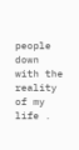people down with the reality of my life .